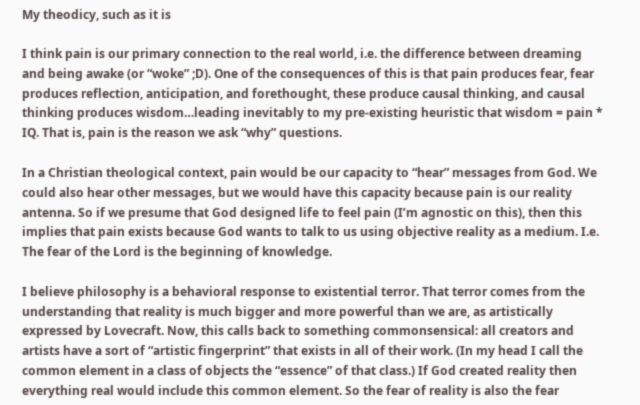My theodicy, such as it is

I think pain is our primary connection to the real world, i.e. the difference between dreaming and being awake (or “woke” ;D). One of the consequences of this is that pain produces fear, fear produces reflection, anticipation, and forethought, these produce causal thinking, and causal thinking produces wisdom…leading inevitably to my pre-existing heuristic that wisdom = pain * IQ. That is, pain is the reason we ask “why” questions.

In a Christian theological context, pain would be our capacity to “hear” messages from God. We could also hear other messages, but we would have this capacity because pain is our reality antenna. So if we presume that God designed life to feel pain (I’m agnostic on this), then this implies that pain exists because God wants to talk to us using objective reality as a medium. I.e. The fear of the Lord is the beginning of knowledge.

I believe philosophy is a behavioral response to existential terror. That terror comes from the understanding that reality is much bigger and more powerful than we are, as artistically expressed by Lovecraft. Now, this calls back to something commonsensical: all creators and artists have a sort of “artistic fingerprint” that exists in all of their work. (In my head I call the common element in a class of objects the “essence” of that class.) If God created reality then everything real would include this common element. So the fear of reality is also the fear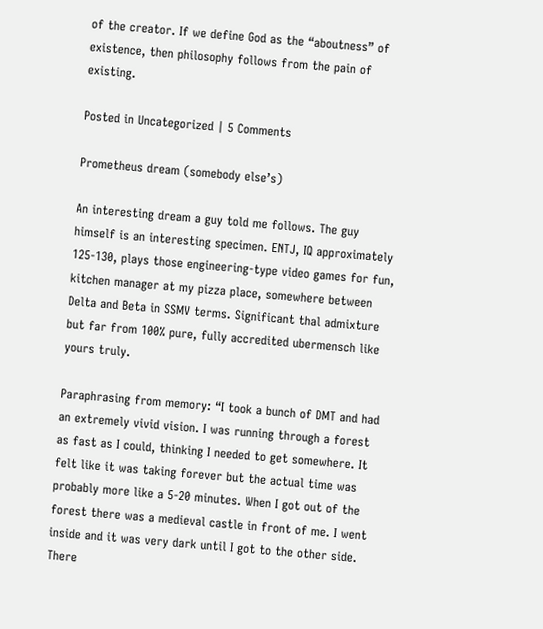of the creator. If we define God as the “aboutness” of existence, then philosophy follows from the pain of existing.

Posted in Uncategorized | 5 Comments

Prometheus dream (somebody else’s)

An interesting dream a guy told me follows. The guy himself is an interesting specimen. ENTJ, IQ approximately 125-130, plays those engineering-type video games for fun, kitchen manager at my pizza place, somewhere between Delta and Beta in SSMV terms. Significant thal admixture but far from 100% pure, fully accredited ubermensch like yours truly.

Paraphrasing from memory: “I took a bunch of DMT and had an extremely vivid vision. I was running through a forest as fast as I could, thinking I needed to get somewhere. It felt like it was taking forever but the actual time was probably more like a 5-20 minutes. When I got out of the forest there was a medieval castle in front of me. I went inside and it was very dark until I got to the other side. There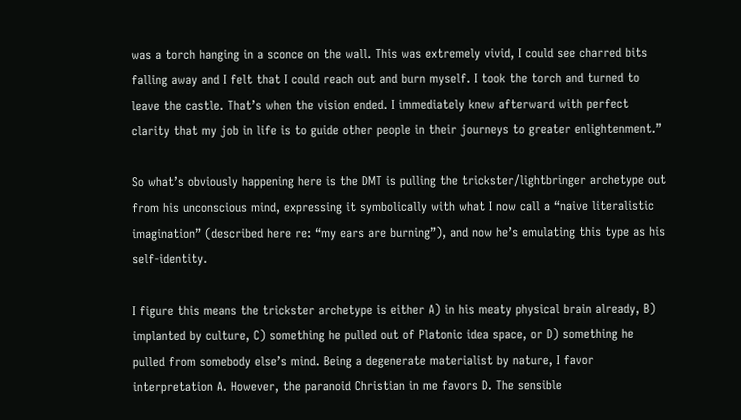was a torch hanging in a sconce on the wall. This was extremely vivid, I could see charred bits falling away and I felt that I could reach out and burn myself. I took the torch and turned to leave the castle. That’s when the vision ended. I immediately knew afterward with perfect clarity that my job in life is to guide other people in their journeys to greater enlightenment.”

So what’s obviously happening here is the DMT is pulling the trickster/lightbringer archetype out from his unconscious mind, expressing it symbolically with what I now call a “naive literalistic imagination” (described here re: “my ears are burning”), and now he’s emulating this type as his self-identity.

I figure this means the trickster archetype is either A) in his meaty physical brain already, B) implanted by culture, C) something he pulled out of Platonic idea space, or D) something he pulled from somebody else’s mind. Being a degenerate materialist by nature, I favor interpretation A. However, the paranoid Christian in me favors D. The sensible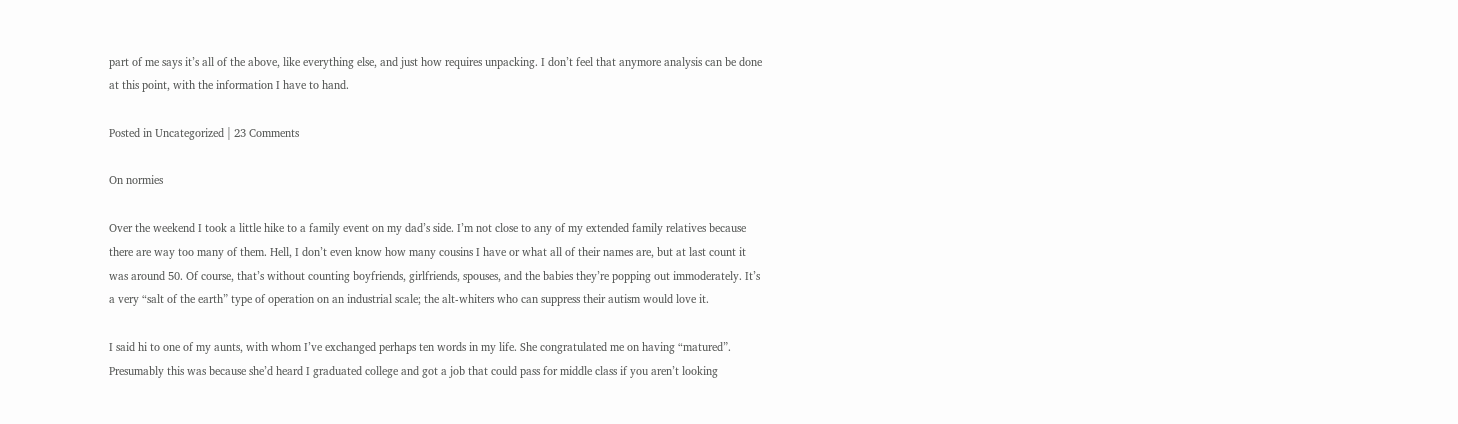part of me says it’s all of the above, like everything else, and just how requires unpacking. I don’t feel that anymore analysis can be done at this point, with the information I have to hand.

Posted in Uncategorized | 23 Comments

On normies

Over the weekend I took a little hike to a family event on my dad’s side. I’m not close to any of my extended family relatives because there are way too many of them. Hell, I don’t even know how many cousins I have or what all of their names are, but at last count it was around 50. Of course, that’s without counting boyfriends, girlfriends, spouses, and the babies they’re popping out immoderately. It’s a very “salt of the earth” type of operation on an industrial scale; the alt-whiters who can suppress their autism would love it.

I said hi to one of my aunts, with whom I’ve exchanged perhaps ten words in my life. She congratulated me on having “matured”. Presumably this was because she’d heard I graduated college and got a job that could pass for middle class if you aren’t looking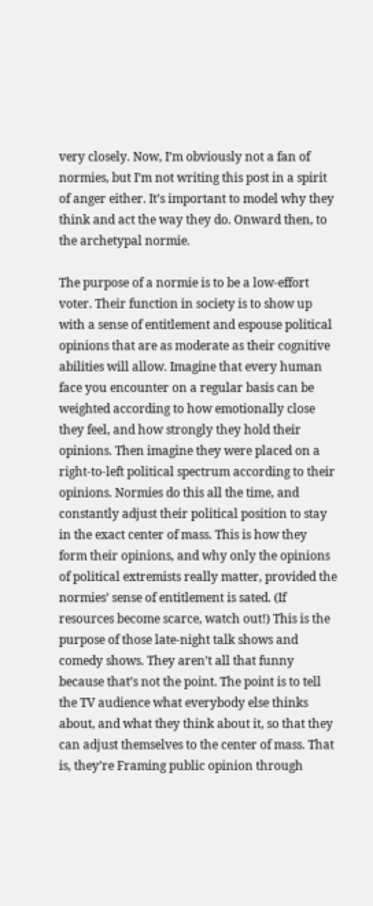very closely. Now, I’m obviously not a fan of normies, but I’m not writing this post in a spirit of anger either. It’s important to model why they think and act the way they do. Onward then, to the archetypal normie.

The purpose of a normie is to be a low-effort voter. Their function in society is to show up with a sense of entitlement and espouse political opinions that are as moderate as their cognitive abilities will allow. Imagine that every human face you encounter on a regular basis can be weighted according to how emotionally close they feel, and how strongly they hold their opinions. Then imagine they were placed on a right-to-left political spectrum according to their opinions. Normies do this all the time, and constantly adjust their political position to stay in the exact center of mass. This is how they form their opinions, and why only the opinions of political extremists really matter, provided the normies’ sense of entitlement is sated. (If resources become scarce, watch out!) This is the purpose of those late-night talk shows and comedy shows. They aren’t all that funny because that’s not the point. The point is to tell the TV audience what everybody else thinks about, and what they think about it, so that they can adjust themselves to the center of mass. That is, they’re Framing public opinion through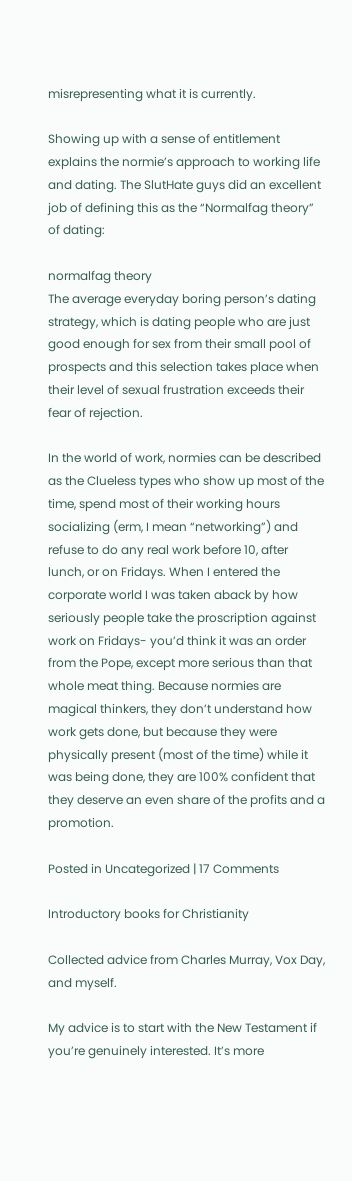misrepresenting what it is currently.

Showing up with a sense of entitlement explains the normie’s approach to working life and dating. The SlutHate guys did an excellent job of defining this as the “Normalfag theory” of dating:

normalfag theory
The average everyday boring person’s dating strategy, which is dating people who are just good enough for sex from their small pool of prospects and this selection takes place when their level of sexual frustration exceeds their fear of rejection.

In the world of work, normies can be described as the Clueless types who show up most of the time, spend most of their working hours socializing (erm, I mean “networking”) and refuse to do any real work before 10, after lunch, or on Fridays. When I entered the corporate world I was taken aback by how seriously people take the proscription against work on Fridays- you’d think it was an order from the Pope, except more serious than that whole meat thing. Because normies are magical thinkers, they don’t understand how work gets done, but because they were physically present (most of the time) while it was being done, they are 100% confident that they deserve an even share of the profits and a promotion.

Posted in Uncategorized | 17 Comments

Introductory books for Christianity

Collected advice from Charles Murray, Vox Day, and myself.

My advice is to start with the New Testament if you’re genuinely interested. It’s more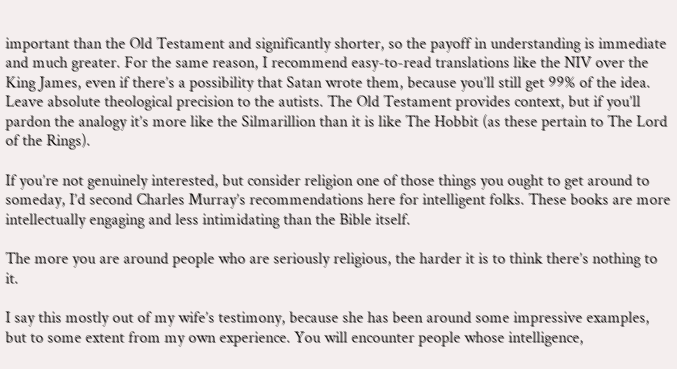important than the Old Testament and significantly shorter, so the payoff in understanding is immediate and much greater. For the same reason, I recommend easy-to-read translations like the NIV over the King James, even if there’s a possibility that Satan wrote them, because you’ll still get 99% of the idea. Leave absolute theological precision to the autists. The Old Testament provides context, but if you’ll pardon the analogy it’s more like the Silmarillion than it is like The Hobbit (as these pertain to The Lord of the Rings).

If you’re not genuinely interested, but consider religion one of those things you ought to get around to someday, I’d second Charles Murray’s recommendations here for intelligent folks. These books are more intellectually engaging and less intimidating than the Bible itself.

The more you are around people who are seriously religious, the harder it is to think there’s nothing to it.

I say this mostly out of my wife’s testimony, because she has been around some impressive examples, but to some extent from my own experience. You will encounter people whose intelligence,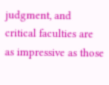judgment, and critical faculties are as impressive as those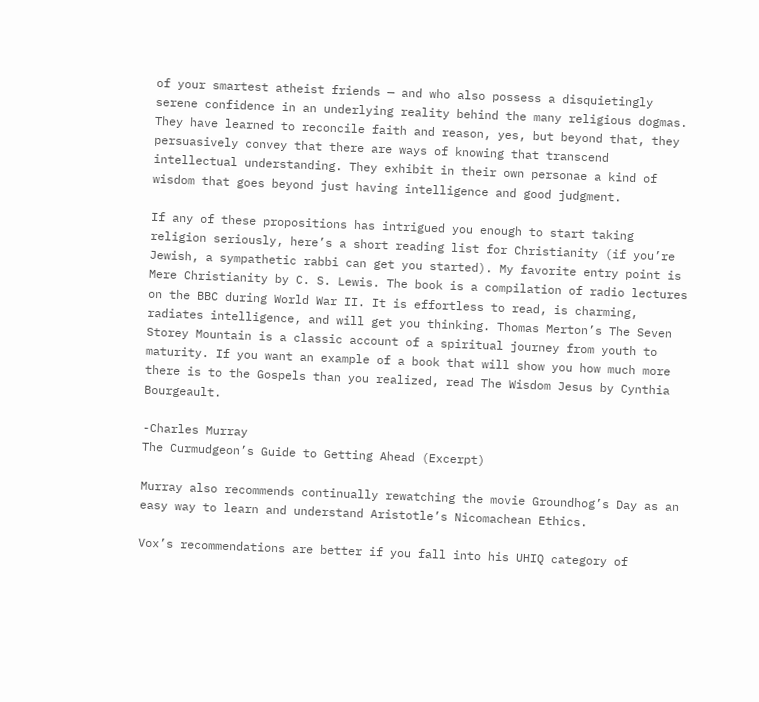of your smartest atheist friends — and who also possess a disquietingly serene confidence in an underlying reality behind the many religious dogmas. They have learned to reconcile faith and reason, yes, but beyond that, they persuasively convey that there are ways of knowing that transcend intellectual understanding. They exhibit in their own personae a kind of wisdom that goes beyond just having intelligence and good judgment.

If any of these propositions has intrigued you enough to start taking religion seriously, here’s a short reading list for Christianity (if you’re Jewish, a sympathetic rabbi can get you started). My favorite entry point is Mere Christianity by C. S. Lewis. The book is a compilation of radio lectures on the BBC during World War II. It is effortless to read, is charming, radiates intelligence, and will get you thinking. Thomas Merton’s The Seven Storey Mountain is a classic account of a spiritual journey from youth to maturity. If you want an example of a book that will show you how much more there is to the Gospels than you realized, read The Wisdom Jesus by Cynthia Bourgeault.

-Charles Murray
The Curmudgeon’s Guide to Getting Ahead (Excerpt)

Murray also recommends continually rewatching the movie Groundhog’s Day as an easy way to learn and understand Aristotle’s Nicomachean Ethics.

Vox’s recommendations are better if you fall into his UHIQ category of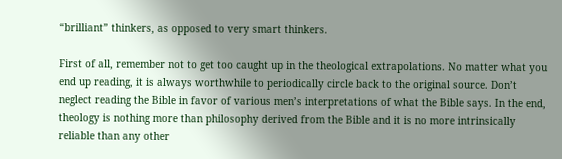“brilliant” thinkers, as opposed to very smart thinkers.

First of all, remember not to get too caught up in the theological extrapolations. No matter what you end up reading, it is always worthwhile to periodically circle back to the original source. Don’t neglect reading the Bible in favor of various men’s interpretations of what the Bible says. In the end, theology is nothing more than philosophy derived from the Bible and it is no more intrinsically reliable than any other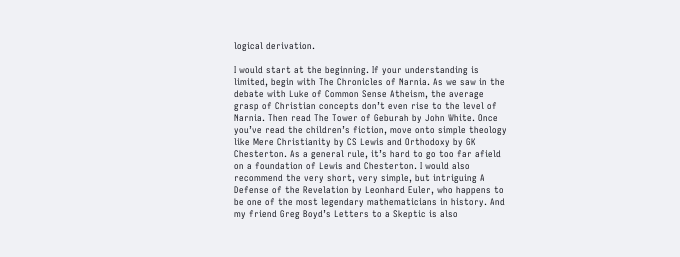logical derivation.

I would start at the beginning. If your understanding is limited, begin with The Chronicles of Narnia. As we saw in the debate with Luke of Common Sense Atheism, the average grasp of Christian concepts don’t even rise to the level of Narnia. Then read The Tower of Geburah by John White. Once you’ve read the children’s fiction, move onto simple theology like Mere Christianity by CS Lewis and Orthodoxy by GK Chesterton. As a general rule, it’s hard to go too far afield on a foundation of Lewis and Chesterton. I would also recommend the very short, very simple, but intriguing A Defense of the Revelation by Leonhard Euler, who happens to be one of the most legendary mathematicians in history. And my friend Greg Boyd’s Letters to a Skeptic is also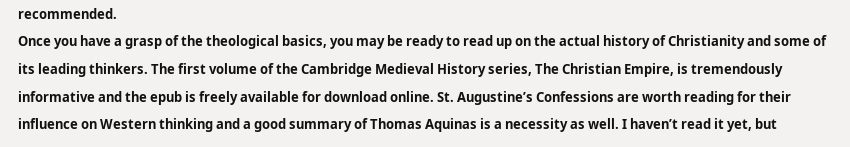recommended.
Once you have a grasp of the theological basics, you may be ready to read up on the actual history of Christianity and some of its leading thinkers. The first volume of the Cambridge Medieval History series, The Christian Empire, is tremendously informative and the epub is freely available for download online. St. Augustine’s Confessions are worth reading for their influence on Western thinking and a good summary of Thomas Aquinas is a necessity as well. I haven’t read it yet, but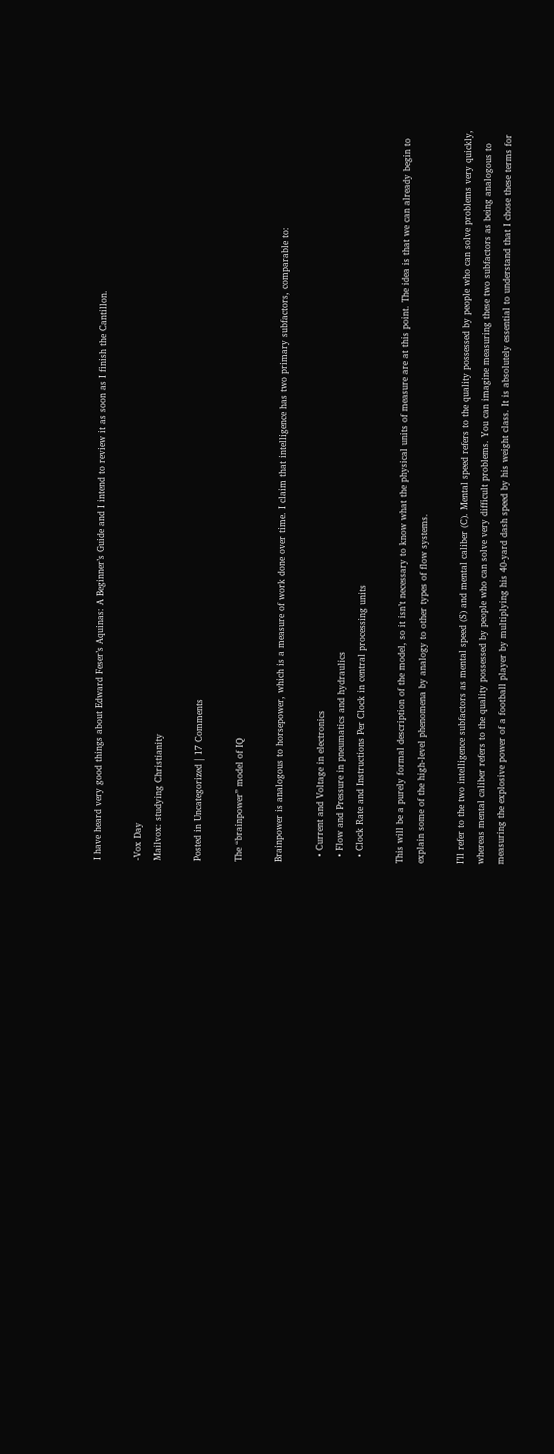I have heard very good things about Edward Feser’s Aquinas: A Beginner’s Guide and I intend to review it as soon as I finish the Cantillon.

-Vox Day
Mailvox: studying Christianity

Posted in Uncategorized | 17 Comments

The “brainpower” model of IQ

Brainpower is analogous to horsepower, which is a measure of work done over time. I claim that intelligence has two primary subfactors, comparable to:

  • Current and Voltage in electronics
  • Flow and Pressure in pneumatics and hydraulics
  • Clock Rate and Instructions Per Clock in central processing units

This will be a purely formal description of the model, so it isn’t necessary to know what the physical units of measure are at this point. The idea is that we can already begin to explain some of the high-level phenomena by analogy to other types of flow systems.

I’ll refer to the two intelligence subfactors as mental speed (S) and mental caliber (C). Mental speed refers to the quality possessed by people who can solve problems very quickly, whereas mental caliber refers to the quality possessed by people who can solve very difficult problems. You can imagine measuring these two subfactors as being analogous to measuring the explosive power of a football player by multiplying his 40-yard dash speed by his weight class. It is absolutely essential to understand that I chose these terms for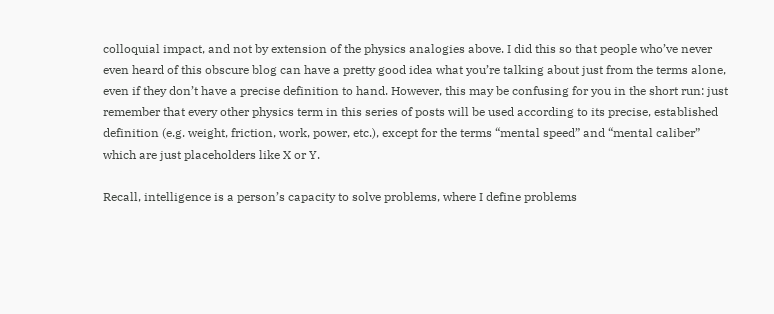colloquial impact, and not by extension of the physics analogies above. I did this so that people who’ve never even heard of this obscure blog can have a pretty good idea what you’re talking about just from the terms alone, even if they don’t have a precise definition to hand. However, this may be confusing for you in the short run: just remember that every other physics term in this series of posts will be used according to its precise, established definition (e.g. weight, friction, work, power, etc.), except for the terms “mental speed” and “mental caliber” which are just placeholders like X or Y.

Recall, intelligence is a person’s capacity to solve problems, where I define problems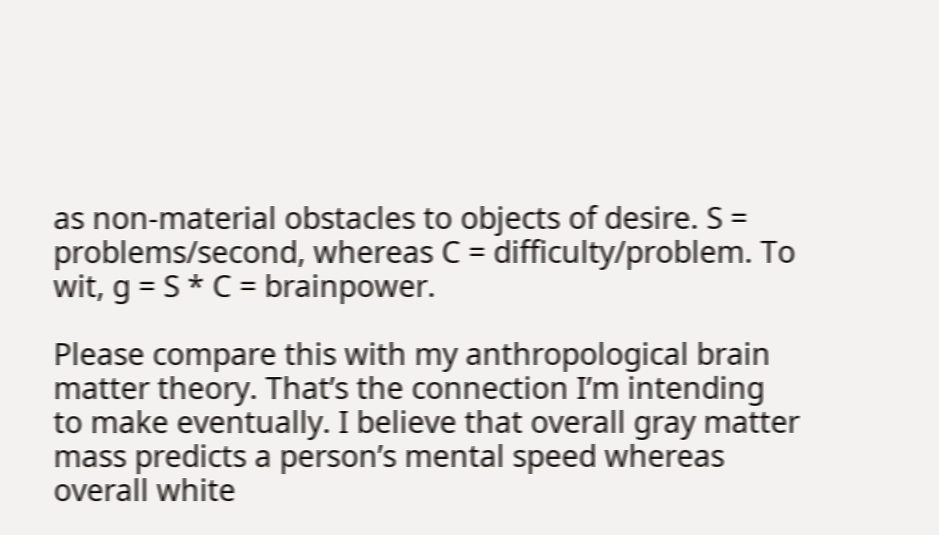as non-material obstacles to objects of desire. S = problems/second, whereas C = difficulty/problem. To wit, g = S * C = brainpower.

Please compare this with my anthropological brain matter theory. That’s the connection I’m intending to make eventually. I believe that overall gray matter mass predicts a person’s mental speed whereas overall white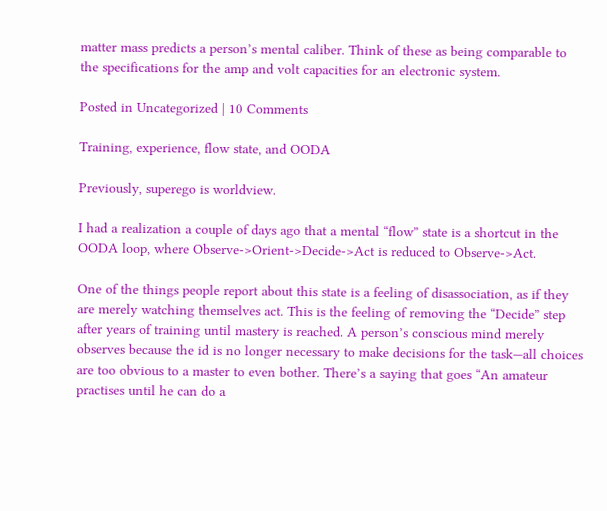matter mass predicts a person’s mental caliber. Think of these as being comparable to the specifications for the amp and volt capacities for an electronic system.

Posted in Uncategorized | 10 Comments

Training, experience, flow state, and OODA

Previously, superego is worldview.

I had a realization a couple of days ago that a mental “flow” state is a shortcut in the OODA loop, where Observe->Orient->Decide->Act is reduced to Observe->Act.

One of the things people report about this state is a feeling of disassociation, as if they are merely watching themselves act. This is the feeling of removing the “Decide” step after years of training until mastery is reached. A person’s conscious mind merely observes because the id is no longer necessary to make decisions for the task—all choices are too obvious to a master to even bother. There’s a saying that goes “An amateur practises until he can do a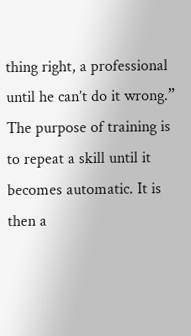thing right, a professional until he can’t do it wrong.” The purpose of training is to repeat a skill until it becomes automatic. It is then a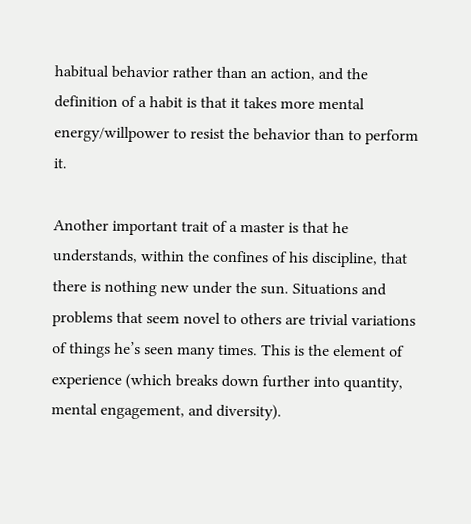habitual behavior rather than an action, and the definition of a habit is that it takes more mental energy/willpower to resist the behavior than to perform it.

Another important trait of a master is that he understands, within the confines of his discipline, that there is nothing new under the sun. Situations and problems that seem novel to others are trivial variations of things he’s seen many times. This is the element of experience (which breaks down further into quantity, mental engagement, and diversity).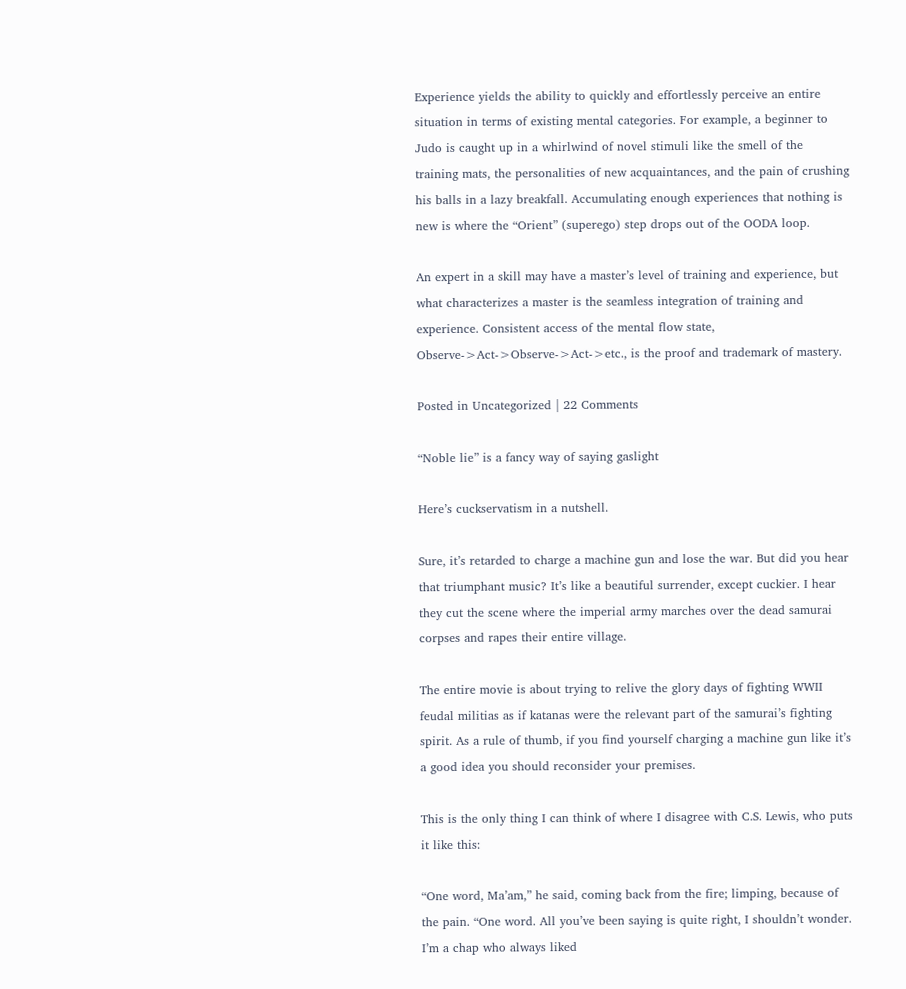Experience yields the ability to quickly and effortlessly perceive an entire situation in terms of existing mental categories. For example, a beginner to Judo is caught up in a whirlwind of novel stimuli like the smell of the training mats, the personalities of new acquaintances, and the pain of crushing his balls in a lazy breakfall. Accumulating enough experiences that nothing is new is where the “Orient” (superego) step drops out of the OODA loop.

An expert in a skill may have a master’s level of training and experience, but what characterizes a master is the seamless integration of training and experience. Consistent access of the mental flow state, Observe->Act->Observe->Act->etc., is the proof and trademark of mastery.

Posted in Uncategorized | 22 Comments

“Noble lie” is a fancy way of saying gaslight

Here’s cuckservatism in a nutshell.

Sure, it’s retarded to charge a machine gun and lose the war. But did you hear that triumphant music? It’s like a beautiful surrender, except cuckier. I hear they cut the scene where the imperial army marches over the dead samurai corpses and rapes their entire village.

The entire movie is about trying to relive the glory days of fighting WWII feudal militias as if katanas were the relevant part of the samurai’s fighting spirit. As a rule of thumb, if you find yourself charging a machine gun like it’s a good idea you should reconsider your premises.

This is the only thing I can think of where I disagree with C.S. Lewis, who puts it like this:

“One word, Ma’am,” he said, coming back from the fire; limping, because of the pain. “One word. All you’ve been saying is quite right, I shouldn’t wonder. I’m a chap who always liked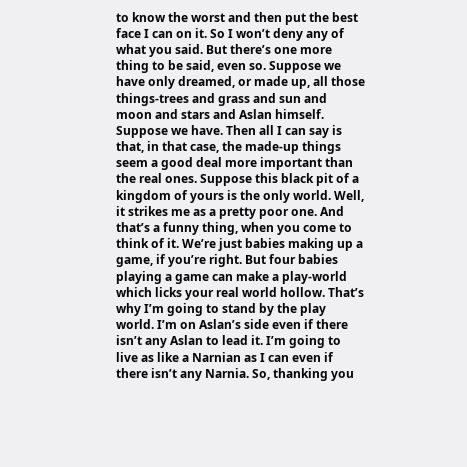to know the worst and then put the best face I can on it. So I won’t deny any of what you said. But there’s one more thing to be said, even so. Suppose we have only dreamed, or made up, all those things-trees and grass and sun and moon and stars and Aslan himself. Suppose we have. Then all I can say is that, in that case, the made-up things seem a good deal more important than the real ones. Suppose this black pit of a kingdom of yours is the only world. Well, it strikes me as a pretty poor one. And that’s a funny thing, when you come to think of it. We’re just babies making up a game, if you’re right. But four babies playing a game can make a play-world which licks your real world hollow. That’s why I’m going to stand by the play world. I’m on Aslan’s side even if there isn’t any Aslan to lead it. I’m going to live as like a Narnian as I can even if there isn’t any Narnia. So, thanking you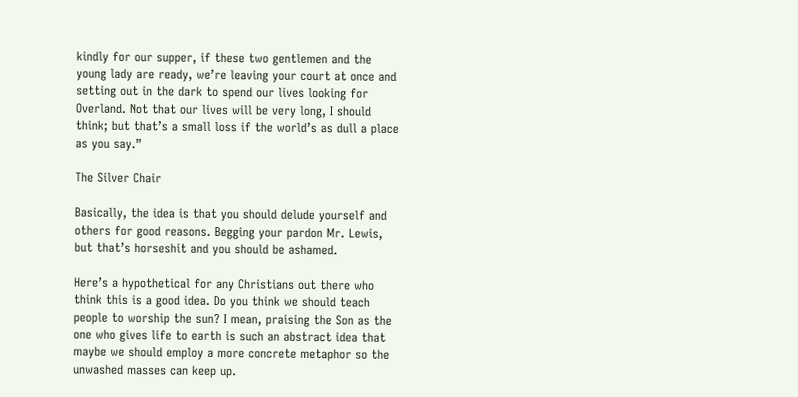kindly for our supper, if these two gentlemen and the young lady are ready, we’re leaving your court at once and setting out in the dark to spend our lives looking for Overland. Not that our lives will be very long, I should think; but that’s a small loss if the world’s as dull a place as you say.”

The Silver Chair

Basically, the idea is that you should delude yourself and others for good reasons. Begging your pardon Mr. Lewis, but that’s horseshit and you should be ashamed.

Here’s a hypothetical for any Christians out there who think this is a good idea. Do you think we should teach people to worship the sun? I mean, praising the Son as the one who gives life to earth is such an abstract idea that maybe we should employ a more concrete metaphor so the unwashed masses can keep up.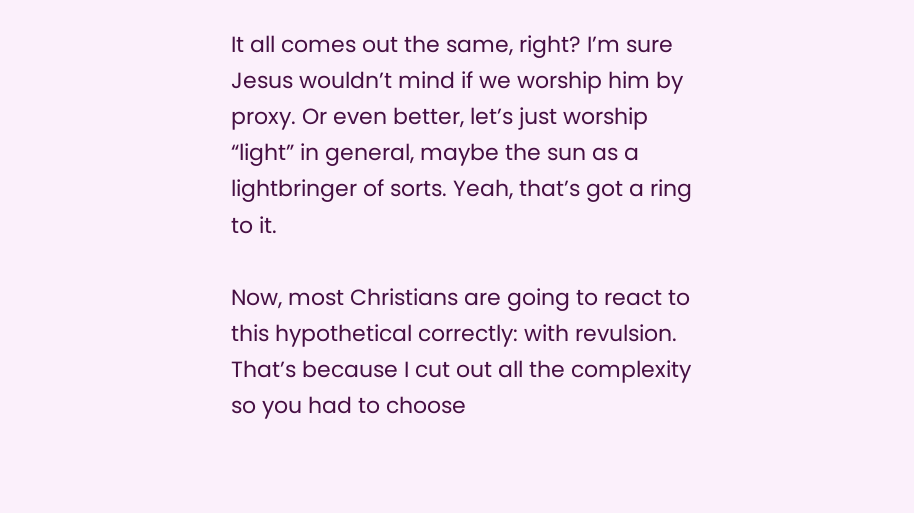It all comes out the same, right? I’m sure Jesus wouldn’t mind if we worship him by proxy. Or even better, let’s just worship “light” in general, maybe the sun as a lightbringer of sorts. Yeah, that’s got a ring to it.

Now, most Christians are going to react to this hypothetical correctly: with revulsion. That’s because I cut out all the complexity so you had to choose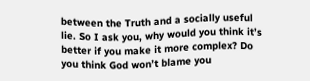between the Truth and a socially useful lie. So I ask you, why would you think it’s better if you make it more complex? Do you think God won’t blame you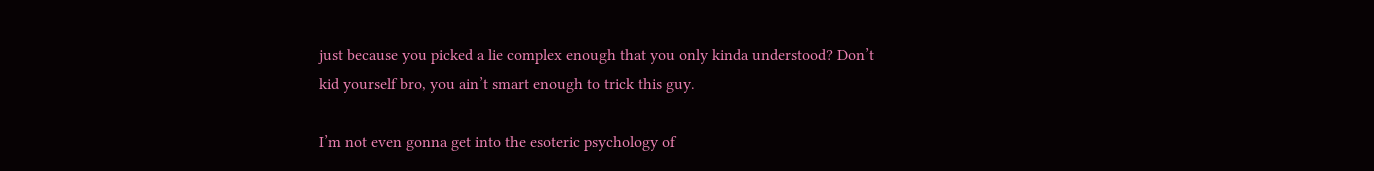just because you picked a lie complex enough that you only kinda understood? Don’t kid yourself bro, you ain’t smart enough to trick this guy.

I’m not even gonna get into the esoteric psychology of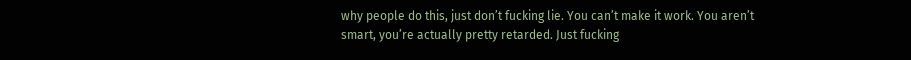why people do this, just don’t fucking lie. You can’t make it work. You aren’t smart, you’re actually pretty retarded. Just fucking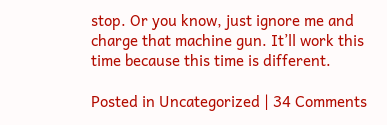stop. Or you know, just ignore me and charge that machine gun. It’ll work this time because this time is different.

Posted in Uncategorized | 34 Comments